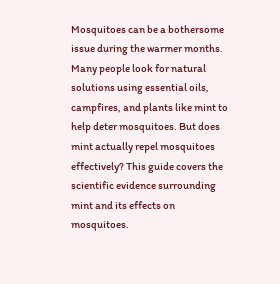Mosquitoes can be a bothersome issue during the warmer months. Many people look for natural solutions using essential oils, campfires, and plants like mint to help deter mosquitoes. But does mint actually repel mosquitoes effectively? This guide covers the scientific evidence surrounding mint and its effects on mosquitoes.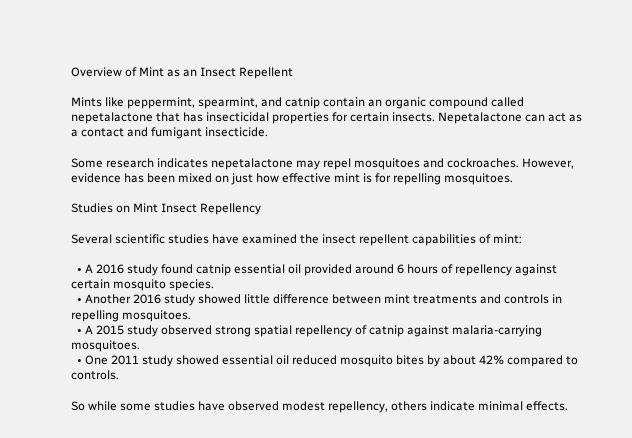Overview of Mint as an Insect Repellent

Mints like peppermint, spearmint, and catnip contain an organic compound called nepetalactone that has insecticidal properties for certain insects. Nepetalactone can act as a contact and fumigant insecticide.

Some research indicates nepetalactone may repel mosquitoes and cockroaches. However, evidence has been mixed on just how effective mint is for repelling mosquitoes.

Studies on Mint Insect Repellency

Several scientific studies have examined the insect repellent capabilities of mint:

  • A 2016 study found catnip essential oil provided around 6 hours of repellency against certain mosquito species.
  • Another 2016 study showed little difference between mint treatments and controls in repelling mosquitoes.
  • A 2015 study observed strong spatial repellency of catnip against malaria-carrying mosquitoes.
  • One 2011 study showed essential oil reduced mosquito bites by about 42% compared to controls.

So while some studies have observed modest repellency, others indicate minimal effects.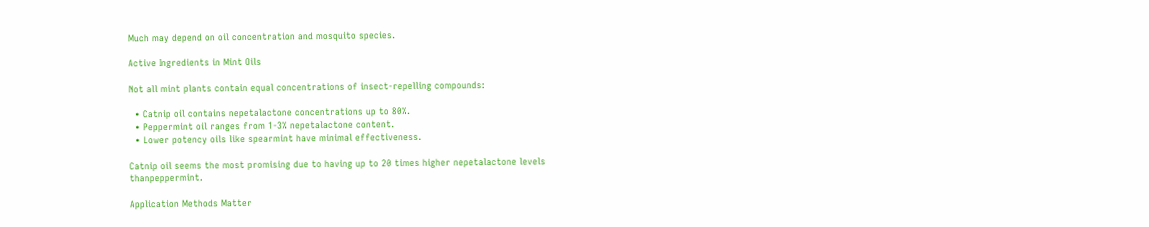Much may depend on oil concentration and mosquito species.

Active Ingredients in Mint Oils

Not all mint plants contain equal concentrations of insect-repelling compounds:

  • Catnip oil contains nepetalactone concentrations up to 80%.
  • Peppermint oil ranges from 1-3% nepetalactone content.
  • Lower potency oils like spearmint have minimal effectiveness.

Catnip oil seems the most promising due to having up to 20 times higher nepetalactone levels thanpeppermint.

Application Methods Matter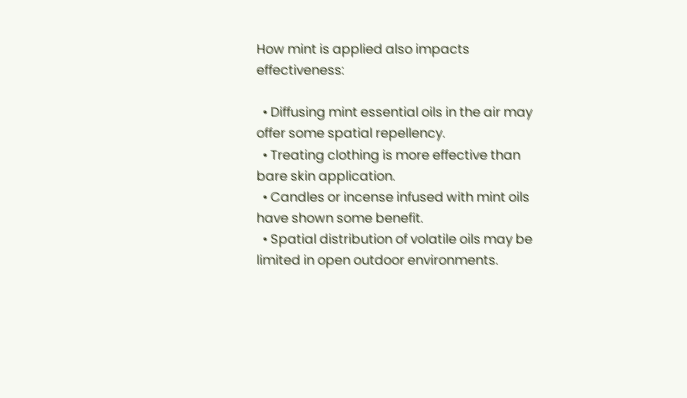How mint is applied also impacts effectiveness:

  • Diffusing mint essential oils in the air may offer some spatial repellency.
  • Treating clothing is more effective than bare skin application.
  • Candles or incense infused with mint oils have shown some benefit.
  • Spatial distribution of volatile oils may be limited in open outdoor environments.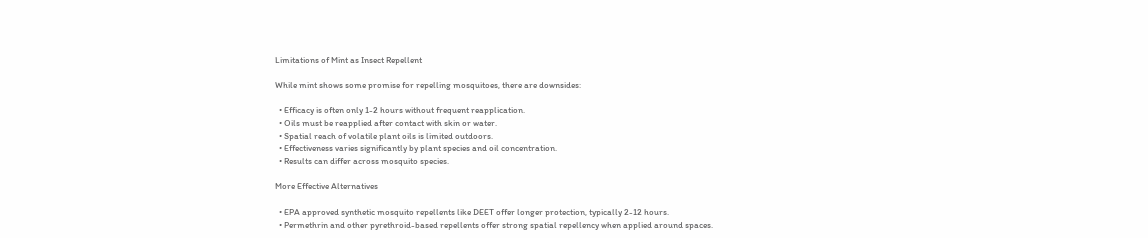Limitations of Mint as Insect Repellent

While mint shows some promise for repelling mosquitoes, there are downsides:

  • Efficacy is often only 1-2 hours without frequent reapplication.
  • Oils must be reapplied after contact with skin or water.
  • Spatial reach of volatile plant oils is limited outdoors.
  • Effectiveness varies significantly by plant species and oil concentration.
  • Results can differ across mosquito species.

More Effective Alternatives

  • EPA approved synthetic mosquito repellents like DEET offer longer protection, typically 2-12 hours.
  • Permethrin and other pyrethroid-based repellents offer strong spatial repellency when applied around spaces.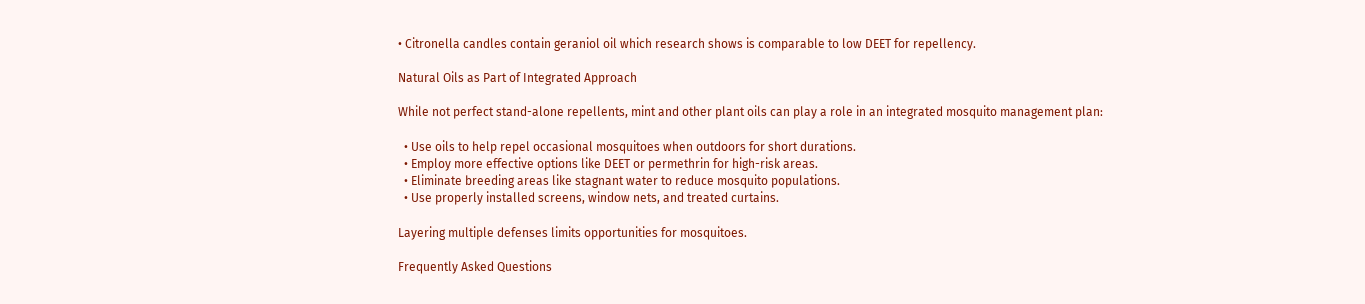• Citronella candles contain geraniol oil which research shows is comparable to low DEET for repellency.

Natural Oils as Part of Integrated Approach

While not perfect stand-alone repellents, mint and other plant oils can play a role in an integrated mosquito management plan:

  • Use oils to help repel occasional mosquitoes when outdoors for short durations.
  • Employ more effective options like DEET or permethrin for high-risk areas.
  • Eliminate breeding areas like stagnant water to reduce mosquito populations.
  • Use properly installed screens, window nets, and treated curtains.

Layering multiple defenses limits opportunities for mosquitoes.

Frequently Asked Questions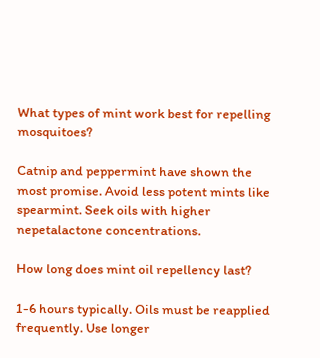What types of mint work best for repelling mosquitoes?

Catnip and peppermint have shown the most promise. Avoid less potent mints like spearmint. Seek oils with higher nepetalactone concentrations.

How long does mint oil repellency last?

1-6 hours typically. Oils must be reapplied frequently. Use longer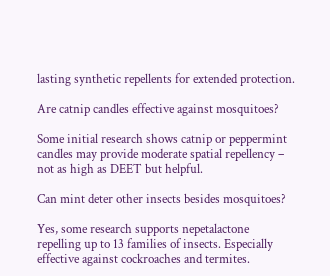lasting synthetic repellents for extended protection.

Are catnip candles effective against mosquitoes?

Some initial research shows catnip or peppermint candles may provide moderate spatial repellency – not as high as DEET but helpful.

Can mint deter other insects besides mosquitoes?

Yes, some research supports nepetalactone repelling up to 13 families of insects. Especially effective against cockroaches and termites.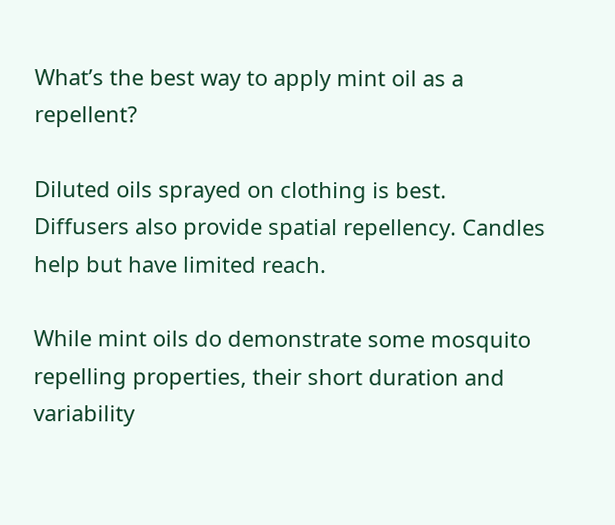What’s the best way to apply mint oil as a repellent?

Diluted oils sprayed on clothing is best. Diffusers also provide spatial repellency. Candles help but have limited reach.

While mint oils do demonstrate some mosquito repelling properties, their short duration and variability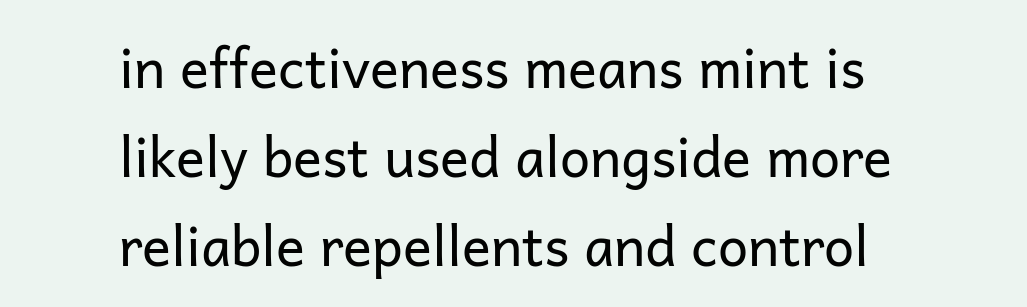in effectiveness means mint is likely best used alongside more reliable repellents and control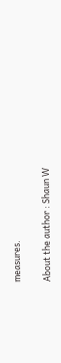measures.

About the author : Shaun W